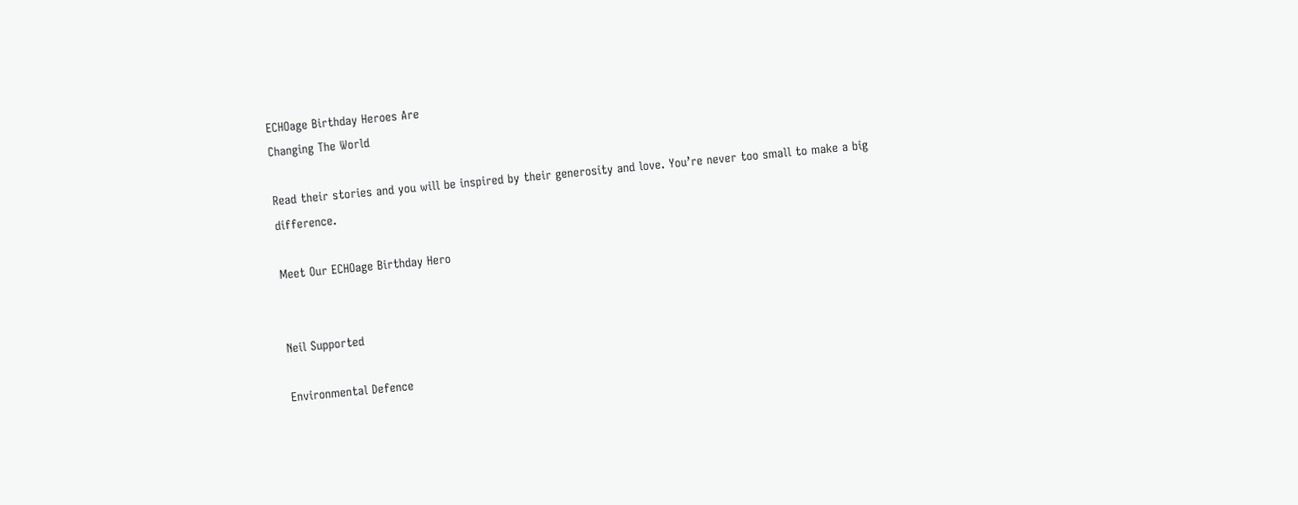ECHOage Birthday Heroes Are
Changing The World

Read their stories and you will be inspired by their generosity and love. You’re never too small to make a big difference.

Meet Our ECHOage Birthday Hero


Neil Supported

Environmental Defence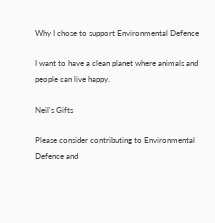Why I chose to support Environmental Defence

I want to have a clean planet where animals and people can live happy.

Neil's Gifts

Please consider contributing to Environmental Defence and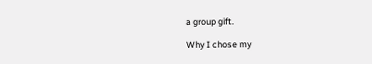a group gift.

Why I chose my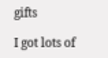gifts

I got lots of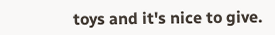toys and it's nice to give.